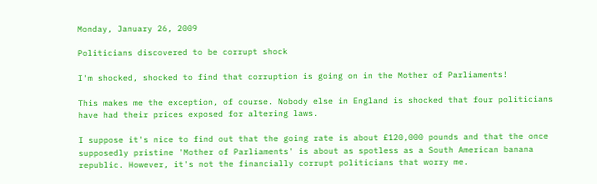Monday, January 26, 2009

Politicians discovered to be corrupt shock

I'm shocked, shocked to find that corruption is going on in the Mother of Parliaments!

This makes me the exception, of course. Nobody else in England is shocked that four politicians have had their prices exposed for altering laws.

I suppose it's nice to find out that the going rate is about £120,000 pounds and that the once supposedly pristine 'Mother of Parliaments' is about as spotless as a South American banana republic. However, it's not the financially corrupt politicians that worry me.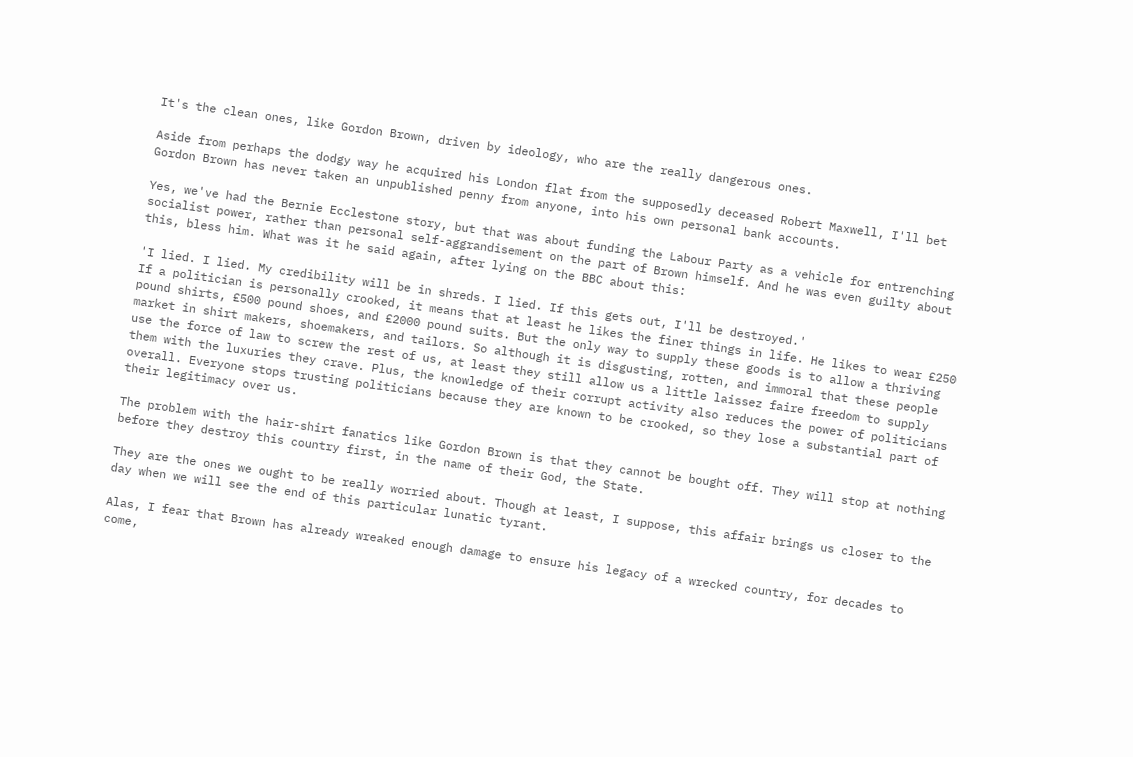It's the clean ones, like Gordon Brown, driven by ideology, who are the really dangerous ones.

Aside from perhaps the dodgy way he acquired his London flat from the supposedly deceased Robert Maxwell, I'll bet Gordon Brown has never taken an unpublished penny from anyone, into his own personal bank accounts.

Yes, we've had the Bernie Ecclestone story, but that was about funding the Labour Party as a vehicle for entrenching socialist power, rather than personal self-aggrandisement on the part of Brown himself. And he was even guilty about this, bless him. What was it he said again, after lying on the BBC about this:

'I lied. I lied. My credibility will be in shreds. I lied. If this gets out, I'll be destroyed.'
If a politician is personally crooked, it means that at least he likes the finer things in life. He likes to wear £250 pound shirts, £500 pound shoes, and £2000 pound suits. But the only way to supply these goods is to allow a thriving market in shirt makers, shoemakers, and tailors. So although it is disgusting, rotten, and immoral that these people use the force of law to screw the rest of us, at least they still allow us a little laissez faire freedom to supply them with the luxuries they crave. Plus, the knowledge of their corrupt activity also reduces the power of politicians overall. Everyone stops trusting politicians because they are known to be crooked, so they lose a substantial part of their legitimacy over us.

The problem with the hair-shirt fanatics like Gordon Brown is that they cannot be bought off. They will stop at nothing before they destroy this country first, in the name of their God, the State.

They are the ones we ought to be really worried about. Though at least, I suppose, this affair brings us closer to the day when we will see the end of this particular lunatic tyrant.

Alas, I fear that Brown has already wreaked enough damage to ensure his legacy of a wrecked country, for decades to come,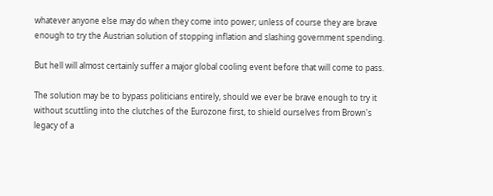whatever anyone else may do when they come into power; unless of course they are brave enough to try the Austrian solution of stopping inflation and slashing government spending.

But hell will almost certainly suffer a major global cooling event before that will come to pass.

The solution may be to bypass politicians entirely, should we ever be brave enough to try it without scuttling into the clutches of the Eurozone first, to shield ourselves from Brown's legacy of a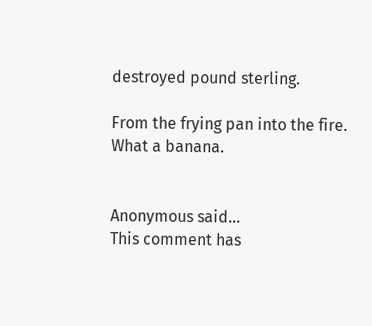destroyed pound sterling.

From the frying pan into the fire. What a banana.


Anonymous said...
This comment has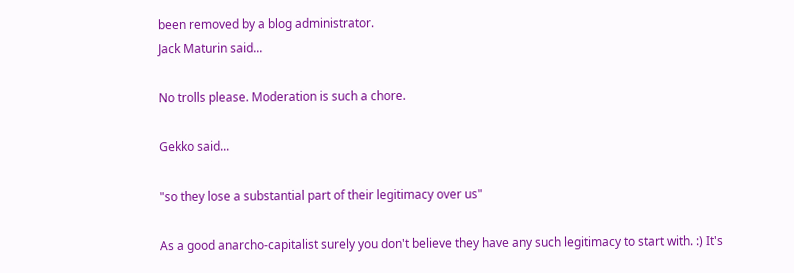been removed by a blog administrator.
Jack Maturin said...

No trolls please. Moderation is such a chore.

Gekko said...

"so they lose a substantial part of their legitimacy over us"

As a good anarcho-capitalist surely you don't believe they have any such legitimacy to start with. :) It's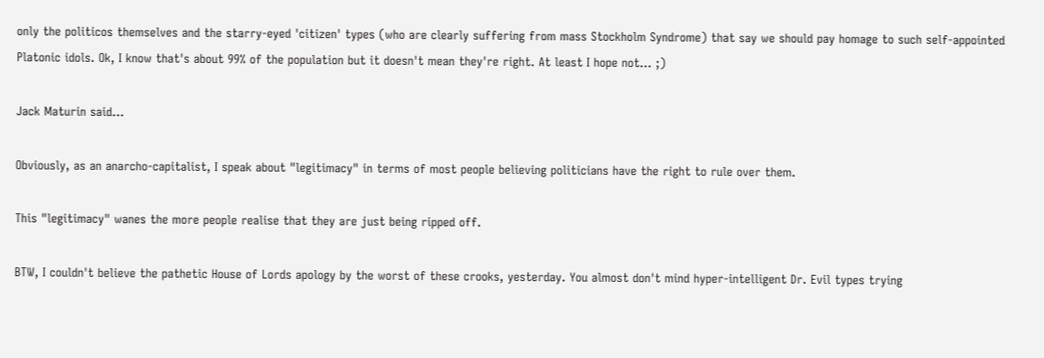only the politicos themselves and the starry-eyed 'citizen' types (who are clearly suffering from mass Stockholm Syndrome) that say we should pay homage to such self-appointed Platonic idols. Ok, I know that's about 99% of the population but it doesn't mean they're right. At least I hope not... ;)

Jack Maturin said...

Obviously, as an anarcho-capitalist, I speak about "legitimacy" in terms of most people believing politicians have the right to rule over them.

This "legitimacy" wanes the more people realise that they are just being ripped off.

BTW, I couldn't believe the pathetic House of Lords apology by the worst of these crooks, yesterday. You almost don't mind hyper-intelligent Dr. Evil types trying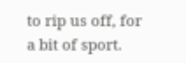to rip us off, for a bit of sport.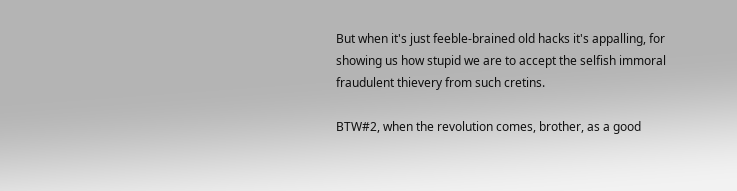But when it's just feeble-brained old hacks it's appalling, for showing us how stupid we are to accept the selfish immoral fraudulent thievery from such cretins.

BTW#2, when the revolution comes, brother, as a good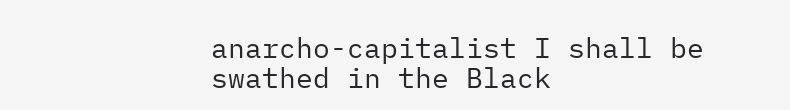anarcho-capitalist I shall be swathed in the Black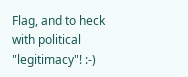Flag, and to heck with political "legitimacy"! :-)